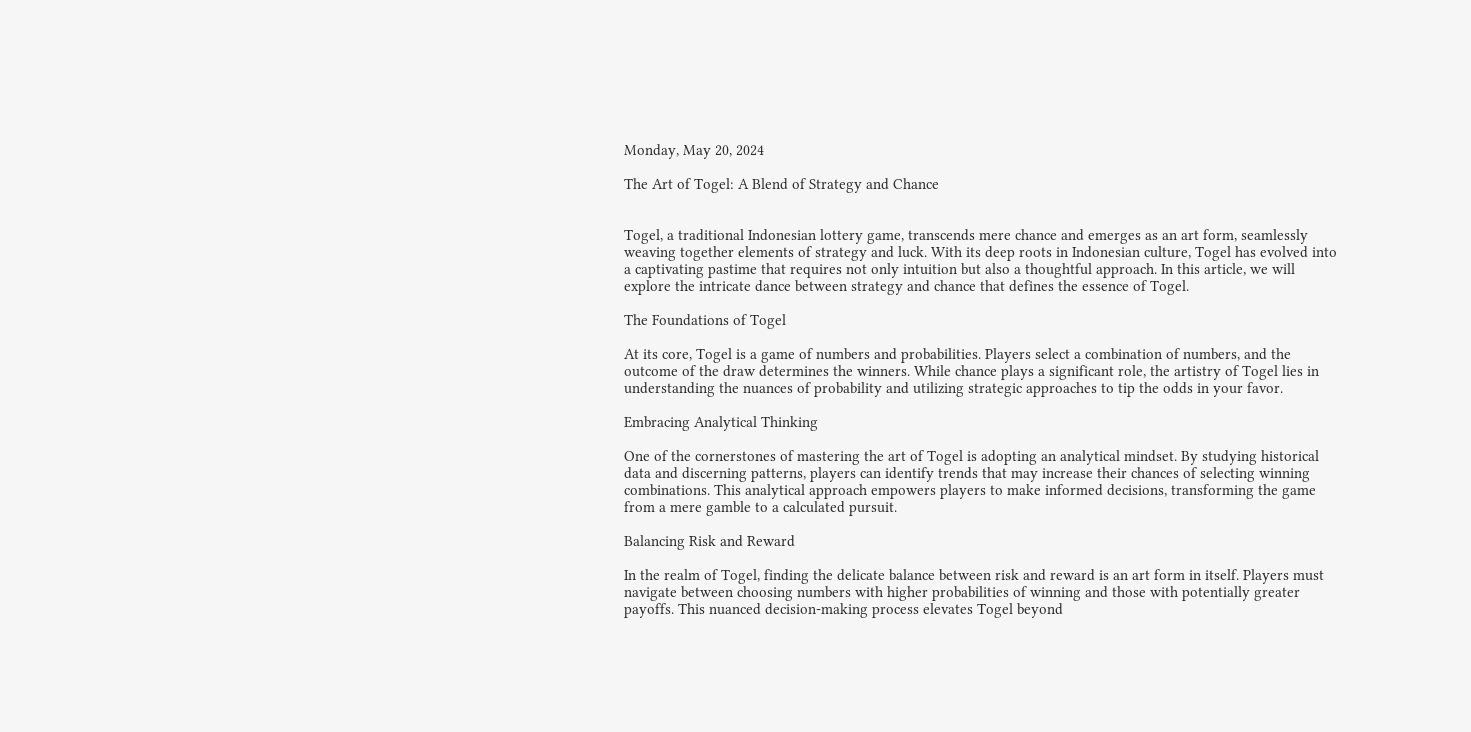Monday, May 20, 2024

The Art of Togel: A Blend of Strategy and Chance


Togel, a traditional Indonesian lottery game, transcends mere chance and emerges as an art form, seamlessly weaving together elements of strategy and luck. With its deep roots in Indonesian culture, Togel has evolved into a captivating pastime that requires not only intuition but also a thoughtful approach. In this article, we will explore the intricate dance between strategy and chance that defines the essence of Togel.

The Foundations of Togel

At its core, Togel is a game of numbers and probabilities. Players select a combination of numbers, and the outcome of the draw determines the winners. While chance plays a significant role, the artistry of Togel lies in understanding the nuances of probability and utilizing strategic approaches to tip the odds in your favor.

Embracing Analytical Thinking

One of the cornerstones of mastering the art of Togel is adopting an analytical mindset. By studying historical data and discerning patterns, players can identify trends that may increase their chances of selecting winning combinations. This analytical approach empowers players to make informed decisions, transforming the game from a mere gamble to a calculated pursuit.

Balancing Risk and Reward

In the realm of Togel, finding the delicate balance between risk and reward is an art form in itself. Players must navigate between choosing numbers with higher probabilities of winning and those with potentially greater payoffs. This nuanced decision-making process elevates Togel beyond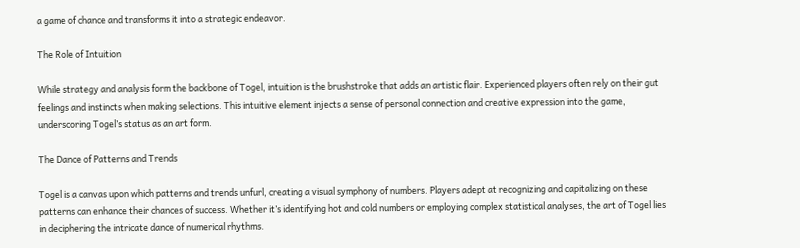a game of chance and transforms it into a strategic endeavor.

The Role of Intuition

While strategy and analysis form the backbone of Togel, intuition is the brushstroke that adds an artistic flair. Experienced players often rely on their gut feelings and instincts when making selections. This intuitive element injects a sense of personal connection and creative expression into the game, underscoring Togel’s status as an art form.

The Dance of Patterns and Trends

Togel is a canvas upon which patterns and trends unfurl, creating a visual symphony of numbers. Players adept at recognizing and capitalizing on these patterns can enhance their chances of success. Whether it’s identifying hot and cold numbers or employing complex statistical analyses, the art of Togel lies in deciphering the intricate dance of numerical rhythms.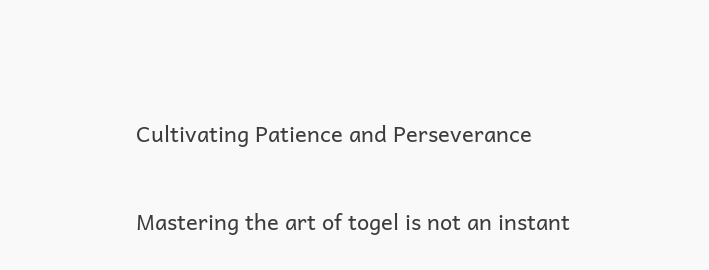Cultivating Patience and Perseverance

Mastering the art of togel is not an instant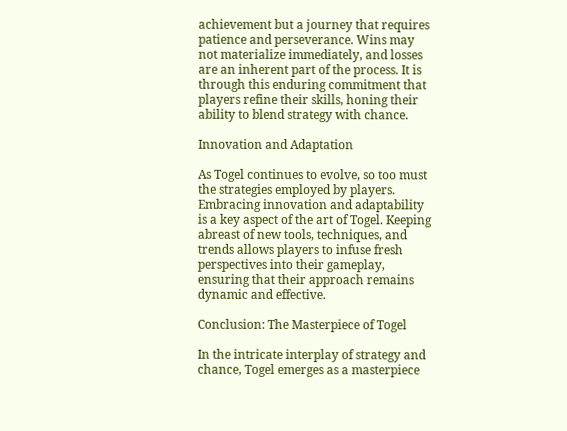achievement but a journey that requires patience and perseverance. Wins may not materialize immediately, and losses are an inherent part of the process. It is through this enduring commitment that players refine their skills, honing their ability to blend strategy with chance.

Innovation and Adaptation

As Togel continues to evolve, so too must the strategies employed by players. Embracing innovation and adaptability is a key aspect of the art of Togel. Keeping abreast of new tools, techniques, and trends allows players to infuse fresh perspectives into their gameplay, ensuring that their approach remains dynamic and effective.

Conclusion: The Masterpiece of Togel

In the intricate interplay of strategy and chance, Togel emerges as a masterpiece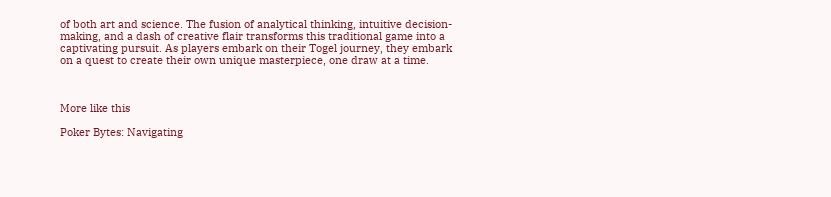of both art and science. The fusion of analytical thinking, intuitive decision-making, and a dash of creative flair transforms this traditional game into a captivating pursuit. As players embark on their Togel journey, they embark on a quest to create their own unique masterpiece, one draw at a time.



More like this

Poker Bytes: Navigating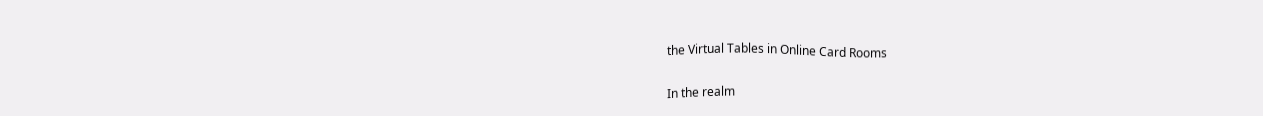the Virtual Tables in Online Card Rooms

In the realm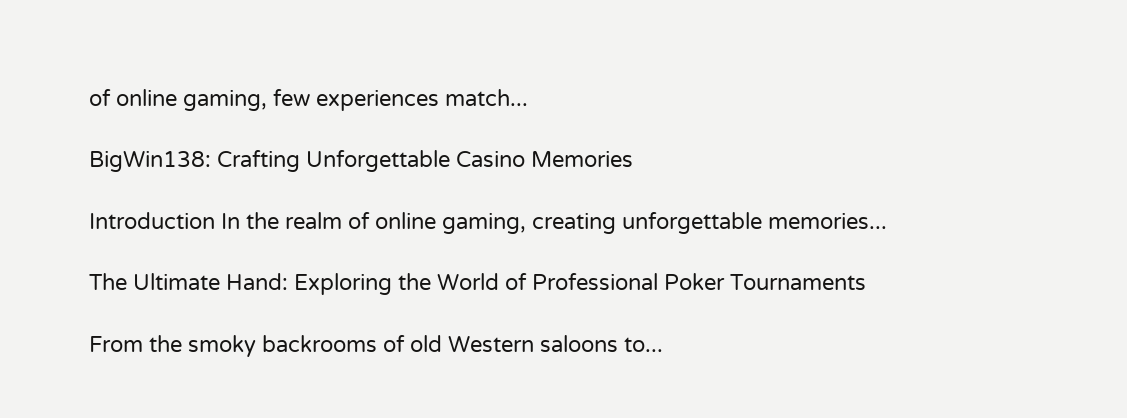of online gaming, few experiences match...

BigWin138: Crafting Unforgettable Casino Memories

Introduction In the realm of online gaming, creating unforgettable memories...

The Ultimate Hand: Exploring the World of Professional Poker Tournaments

From the smoky backrooms of old Western saloons to...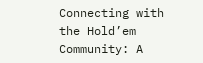Connecting with the Hold’em Community: A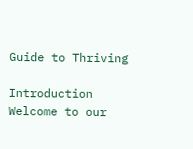Guide to Thriving

Introduction Welcome to our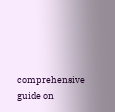comprehensive guide on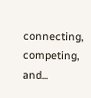connecting, competing, and...